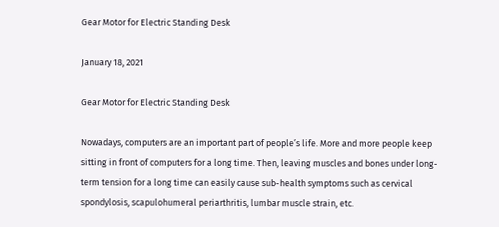Gear Motor for Electric Standing Desk

January 18, 2021

Gear Motor for Electric Standing Desk

Nowadays, computers are an important part of people’s life. More and more people keep sitting in front of computers for a long time. Then, leaving muscles and bones under long-term tension for a long time can easily cause sub-health symptoms such as cervical spondylosis, scapulohumeral periarthritis, lumbar muscle strain, etc.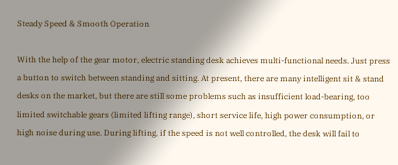Steady Speed & Smooth Operation

With the help of the gear motor, electric standing desk achieves multi-functional needs. Just press a button to switch between standing and sitting. At present, there are many intelligent sit & stand desks on the market, but there are still some problems such as insufficient load-bearing, too limited switchable gears (limited lifting range), short service life, high power consumption, or high noise during use. During lifting, if the speed is not well controlled, the desk will fail to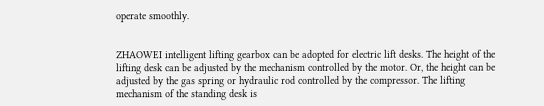operate smoothly.


ZHAOWEI intelligent lifting gearbox can be adopted for electric lift desks. The height of the lifting desk can be adjusted by the mechanism controlled by the motor. Or, the height can be adjusted by the gas spring or hydraulic rod controlled by the compressor. The lifting mechanism of the standing desk is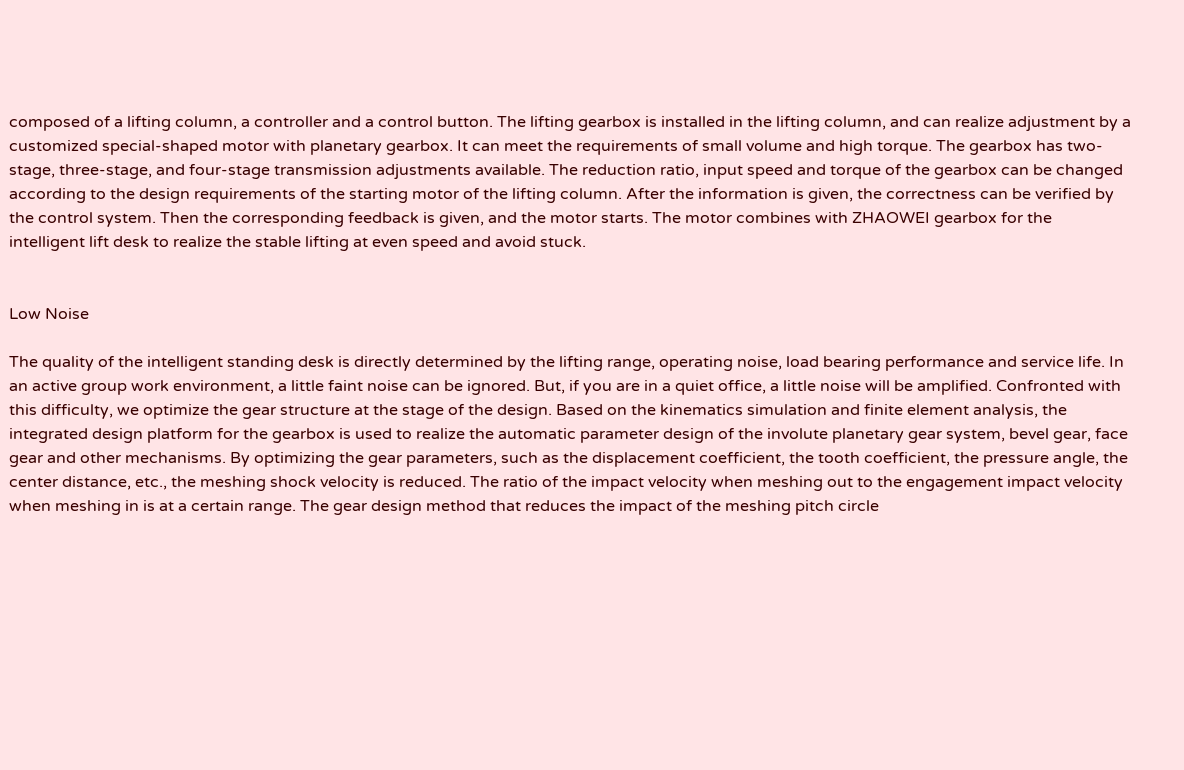composed of a lifting column, a controller and a control button. The lifting gearbox is installed in the lifting column, and can realize adjustment by a customized special-shaped motor with planetary gearbox. It can meet the requirements of small volume and high torque. The gearbox has two-stage, three-stage, and four-stage transmission adjustments available. The reduction ratio, input speed and torque of the gearbox can be changed according to the design requirements of the starting motor of the lifting column. After the information is given, the correctness can be verified by the control system. Then the corresponding feedback is given, and the motor starts. The motor combines with ZHAOWEI gearbox for the intelligent lift desk to realize the stable lifting at even speed and avoid stuck.


Low Noise

The quality of the intelligent standing desk is directly determined by the lifting range, operating noise, load bearing performance and service life. In an active group work environment, a little faint noise can be ignored. But, if you are in a quiet office, a little noise will be amplified. Confronted with this difficulty, we optimize the gear structure at the stage of the design. Based on the kinematics simulation and finite element analysis, the integrated design platform for the gearbox is used to realize the automatic parameter design of the involute planetary gear system, bevel gear, face gear and other mechanisms. By optimizing the gear parameters, such as the displacement coefficient, the tooth coefficient, the pressure angle, the center distance, etc., the meshing shock velocity is reduced. The ratio of the impact velocity when meshing out to the engagement impact velocity when meshing in is at a certain range. The gear design method that reduces the impact of the meshing pitch circle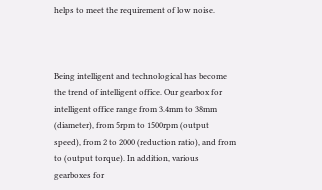helps to meet the requirement of low noise.



Being intelligent and technological has become the trend of intelligent office. Our gearbox for intelligent office range from 3.4mm to 38mm (diameter), from 5rpm to 1500rpm (output speed), from 2 to 2000 (reduction ratio), and from to (output torque). In addition, various gearboxes for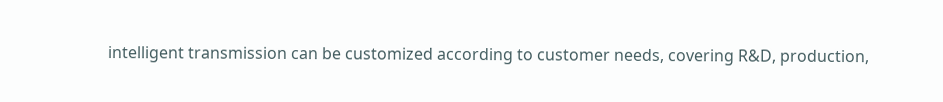intelligent transmission can be customized according to customer needs, covering R&D, production,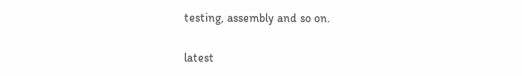testing, assembly and so on.

latest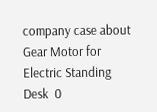company case about Gear Motor for Electric Standing Desk  0